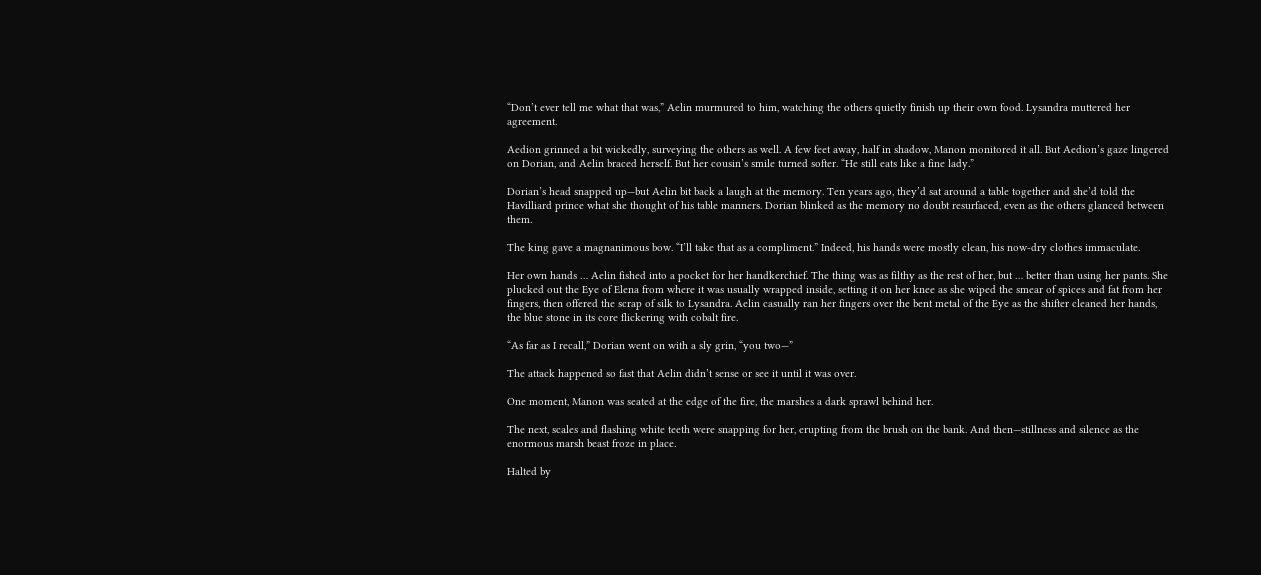“Don’t ever tell me what that was,” Aelin murmured to him, watching the others quietly finish up their own food. Lysandra muttered her agreement.

Aedion grinned a bit wickedly, surveying the others as well. A few feet away, half in shadow, Manon monitored it all. But Aedion’s gaze lingered on Dorian, and Aelin braced herself. But her cousin’s smile turned softer. “He still eats like a fine lady.”

Dorian’s head snapped up—but Aelin bit back a laugh at the memory. Ten years ago, they’d sat around a table together and she’d told the Havilliard prince what she thought of his table manners. Dorian blinked as the memory no doubt resurfaced, even as the others glanced between them.

The king gave a magnanimous bow. “I’ll take that as a compliment.” Indeed, his hands were mostly clean, his now-dry clothes immaculate.

Her own hands … Aelin fished into a pocket for her handkerchief. The thing was as filthy as the rest of her, but … better than using her pants. She plucked out the Eye of Elena from where it was usually wrapped inside, setting it on her knee as she wiped the smear of spices and fat from her fingers, then offered the scrap of silk to Lysandra. Aelin casually ran her fingers over the bent metal of the Eye as the shifter cleaned her hands, the blue stone in its core flickering with cobalt fire.

“As far as I recall,” Dorian went on with a sly grin, “you two—”

The attack happened so fast that Aelin didn’t sense or see it until it was over.

One moment, Manon was seated at the edge of the fire, the marshes a dark sprawl behind her.

The next, scales and flashing white teeth were snapping for her, erupting from the brush on the bank. And then—stillness and silence as the enormous marsh beast froze in place.

Halted by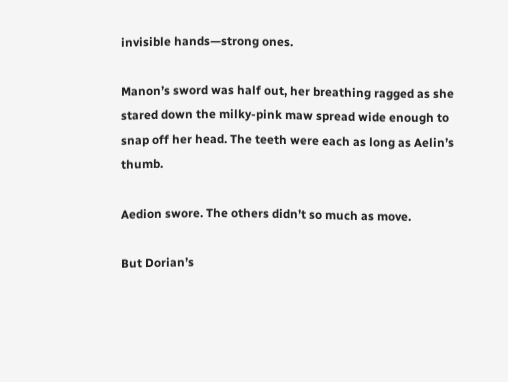invisible hands—strong ones.

Manon’s sword was half out, her breathing ragged as she stared down the milky-pink maw spread wide enough to snap off her head. The teeth were each as long as Aelin’s thumb.

Aedion swore. The others didn’t so much as move.

But Dorian’s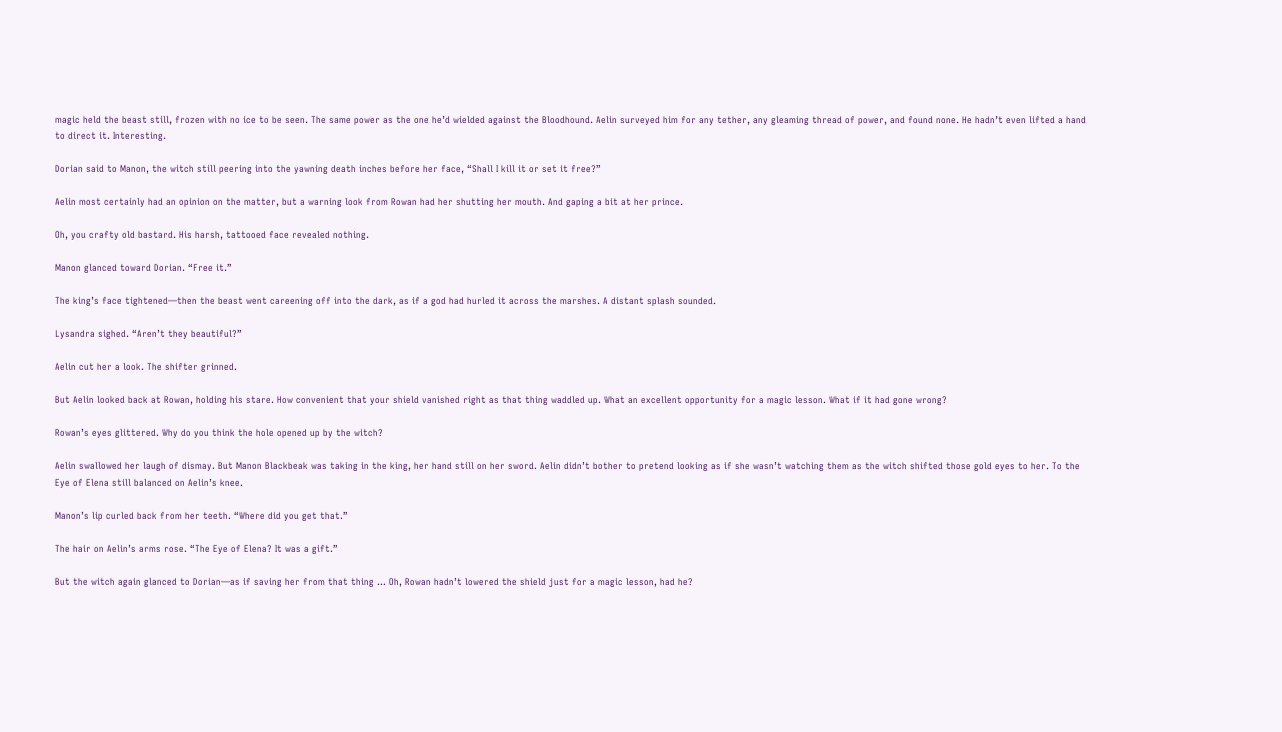magic held the beast still, frozen with no ice to be seen. The same power as the one he’d wielded against the Bloodhound. Aelin surveyed him for any tether, any gleaming thread of power, and found none. He hadn’t even lifted a hand to direct it. Interesting.

Dorian said to Manon, the witch still peering into the yawning death inches before her face, “Shall I kill it or set it free?”

Aelin most certainly had an opinion on the matter, but a warning look from Rowan had her shutting her mouth. And gaping a bit at her prince.

Oh, you crafty old bastard. His harsh, tattooed face revealed nothing.

Manon glanced toward Dorian. “Free it.”

The king’s face tightened—then the beast went careening off into the dark, as if a god had hurled it across the marshes. A distant splash sounded.

Lysandra sighed. “Aren’t they beautiful?”

Aelin cut her a look. The shifter grinned.

But Aelin looked back at Rowan, holding his stare. How convenient that your shield vanished right as that thing waddled up. What an excellent opportunity for a magic lesson. What if it had gone wrong?

Rowan’s eyes glittered. Why do you think the hole opened up by the witch?

Aelin swallowed her laugh of dismay. But Manon Blackbeak was taking in the king, her hand still on her sword. Aelin didn’t bother to pretend looking as if she wasn’t watching them as the witch shifted those gold eyes to her. To the Eye of Elena still balanced on Aelin’s knee.

Manon’s lip curled back from her teeth. “Where did you get that.”

The hair on Aelin’s arms rose. “The Eye of Elena? It was a gift.”

But the witch again glanced to Dorian—as if saving her from that thing … Oh, Rowan hadn’t lowered the shield just for a magic lesson, had he?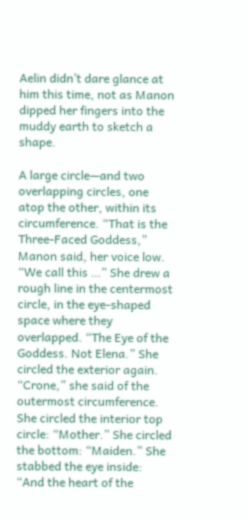Aelin didn’t dare glance at him this time, not as Manon dipped her fingers into the muddy earth to sketch a shape.

A large circle—and two overlapping circles, one atop the other, within its circumference. “That is the Three-Faced Goddess,” Manon said, her voice low. “We call this …” She drew a rough line in the centermost circle, in the eye-shaped space where they overlapped. “The Eye of the Goddess. Not Elena.” She circled the exterior again. “Crone,” she said of the outermost circumference. She circled the interior top circle: “Mother.” She circled the bottom: “Maiden.” She stabbed the eye inside: “And the heart of the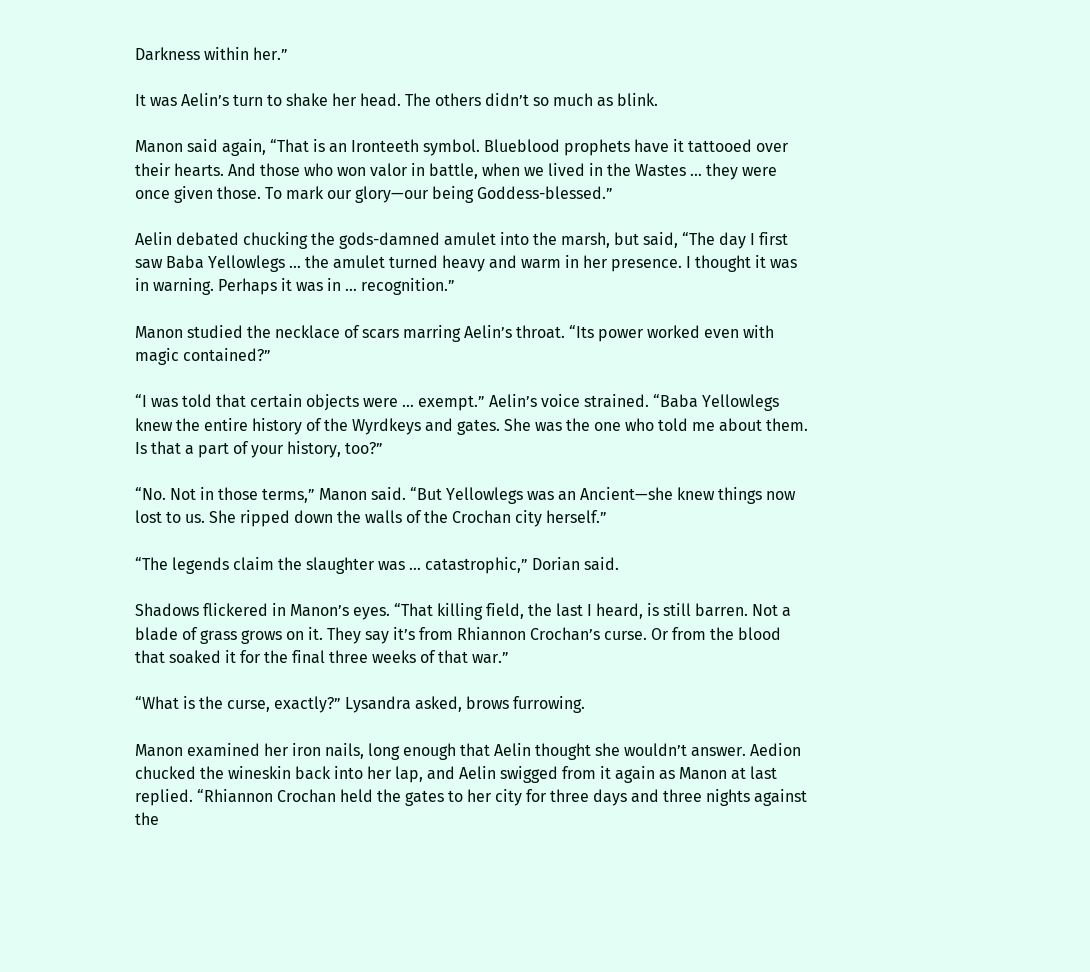Darkness within her.”

It was Aelin’s turn to shake her head. The others didn’t so much as blink.

Manon said again, “That is an Ironteeth symbol. Blueblood prophets have it tattooed over their hearts. And those who won valor in battle, when we lived in the Wastes … they were once given those. To mark our glory—our being Goddess-blessed.”

Aelin debated chucking the gods-damned amulet into the marsh, but said, “The day I first saw Baba Yellowlegs … the amulet turned heavy and warm in her presence. I thought it was in warning. Perhaps it was in … recognition.”

Manon studied the necklace of scars marring Aelin’s throat. “Its power worked even with magic contained?”

“I was told that certain objects were … exempt.” Aelin’s voice strained. “Baba Yellowlegs knew the entire history of the Wyrdkeys and gates. She was the one who told me about them. Is that a part of your history, too?”

“No. Not in those terms,” Manon said. “But Yellowlegs was an Ancient—she knew things now lost to us. She ripped down the walls of the Crochan city herself.”

“The legends claim the slaughter was … catastrophic,” Dorian said.

Shadows flickered in Manon’s eyes. “That killing field, the last I heard, is still barren. Not a blade of grass grows on it. They say it’s from Rhiannon Crochan’s curse. Or from the blood that soaked it for the final three weeks of that war.”

“What is the curse, exactly?” Lysandra asked, brows furrowing.

Manon examined her iron nails, long enough that Aelin thought she wouldn’t answer. Aedion chucked the wineskin back into her lap, and Aelin swigged from it again as Manon at last replied. “Rhiannon Crochan held the gates to her city for three days and three nights against the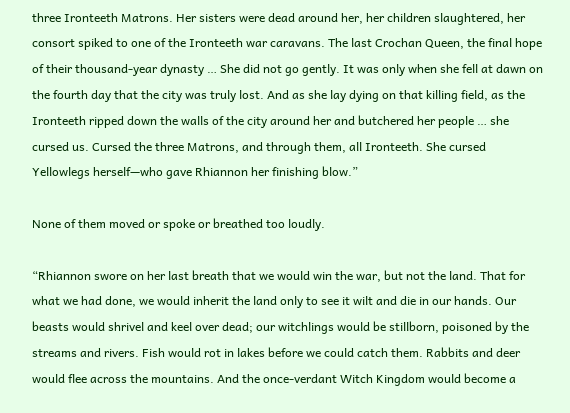three Ironteeth Matrons. Her sisters were dead around her, her children slaughtered, her consort spiked to one of the Ironteeth war caravans. The last Crochan Queen, the final hope of their thousand-year dynasty … She did not go gently. It was only when she fell at dawn on the fourth day that the city was truly lost. And as she lay dying on that killing field, as the Ironteeth ripped down the walls of the city around her and butchered her people … she cursed us. Cursed the three Matrons, and through them, all Ironteeth. She cursed Yellowlegs herself—who gave Rhiannon her finishing blow.”

None of them moved or spoke or breathed too loudly.

“Rhiannon swore on her last breath that we would win the war, but not the land. That for what we had done, we would inherit the land only to see it wilt and die in our hands. Our beasts would shrivel and keel over dead; our witchlings would be stillborn, poisoned by the streams and rivers. Fish would rot in lakes before we could catch them. Rabbits and deer would flee across the mountains. And the once-verdant Witch Kingdom would become a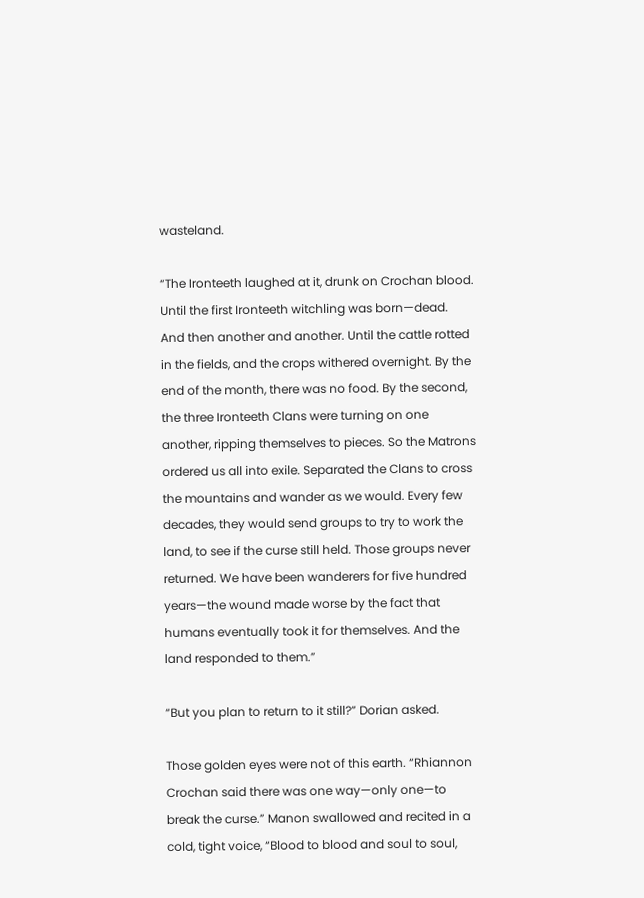wasteland.

“The Ironteeth laughed at it, drunk on Crochan blood. Until the first Ironteeth witchling was born—dead. And then another and another. Until the cattle rotted in the fields, and the crops withered overnight. By the end of the month, there was no food. By the second, the three Ironteeth Clans were turning on one another, ripping themselves to pieces. So the Matrons ordered us all into exile. Separated the Clans to cross the mountains and wander as we would. Every few decades, they would send groups to try to work the land, to see if the curse still held. Those groups never returned. We have been wanderers for five hundred years—the wound made worse by the fact that humans eventually took it for themselves. And the land responded to them.”

“But you plan to return to it still?” Dorian asked.

Those golden eyes were not of this earth. “Rhiannon Crochan said there was one way—only one—to break the curse.” Manon swallowed and recited in a cold, tight voice, “Blood to blood and soul to soul,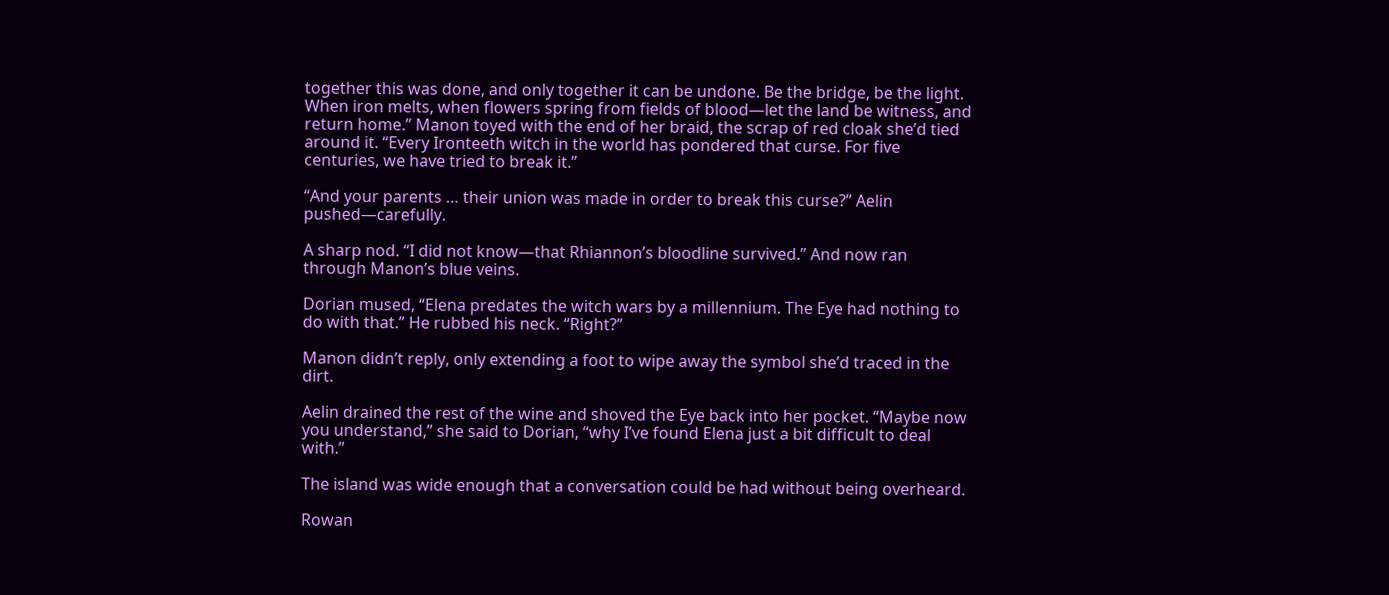together this was done, and only together it can be undone. Be the bridge, be the light. When iron melts, when flowers spring from fields of blood—let the land be witness, and return home.” Manon toyed with the end of her braid, the scrap of red cloak she’d tied around it. “Every Ironteeth witch in the world has pondered that curse. For five centuries, we have tried to break it.”

“And your parents … their union was made in order to break this curse?” Aelin pushed—carefully.

A sharp nod. “I did not know—that Rhiannon’s bloodline survived.” And now ran through Manon’s blue veins.

Dorian mused, “Elena predates the witch wars by a millennium. The Eye had nothing to do with that.” He rubbed his neck. “Right?”

Manon didn’t reply, only extending a foot to wipe away the symbol she’d traced in the dirt.

Aelin drained the rest of the wine and shoved the Eye back into her pocket. “Maybe now you understand,” she said to Dorian, “why I’ve found Elena just a bit difficult to deal with.”

The island was wide enough that a conversation could be had without being overheard.

Rowan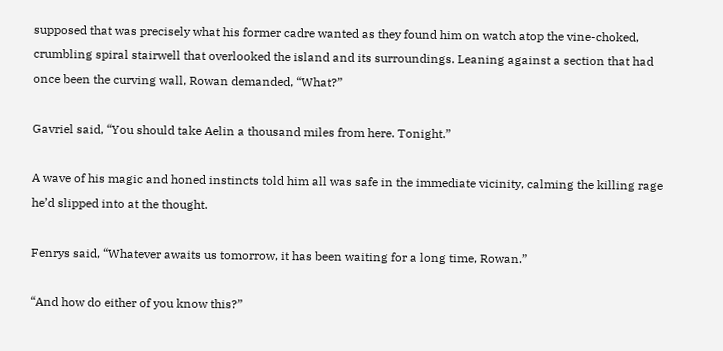supposed that was precisely what his former cadre wanted as they found him on watch atop the vine-choked, crumbling spiral stairwell that overlooked the island and its surroundings. Leaning against a section that had once been the curving wall, Rowan demanded, “What?”

Gavriel said, “You should take Aelin a thousand miles from here. Tonight.”

A wave of his magic and honed instincts told him all was safe in the immediate vicinity, calming the killing rage he’d slipped into at the thought.

Fenrys said, “Whatever awaits us tomorrow, it has been waiting for a long time, Rowan.”

“And how do either of you know this?”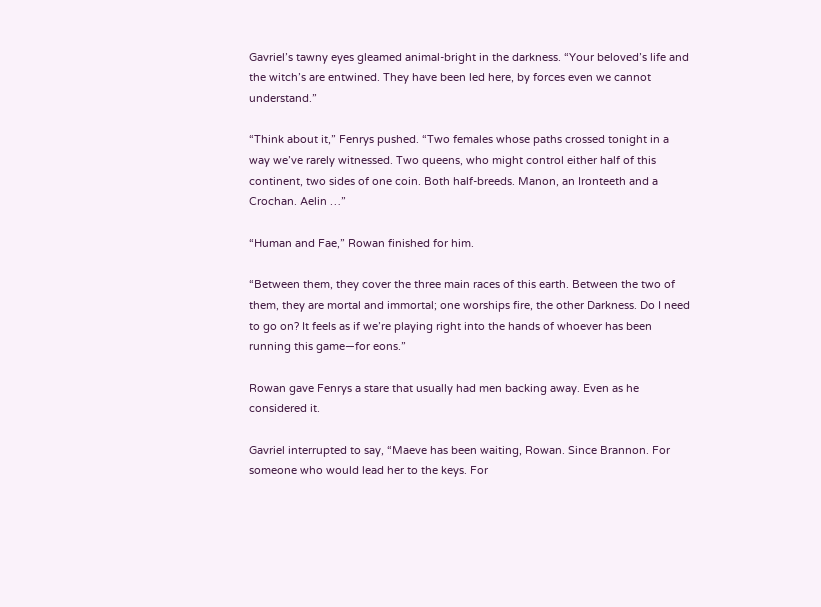Gavriel’s tawny eyes gleamed animal-bright in the darkness. “Your beloved’s life and the witch’s are entwined. They have been led here, by forces even we cannot understand.”

“Think about it,” Fenrys pushed. “Two females whose paths crossed tonight in a way we’ve rarely witnessed. Two queens, who might control either half of this continent, two sides of one coin. Both half-breeds. Manon, an Ironteeth and a Crochan. Aelin …”

“Human and Fae,” Rowan finished for him.

“Between them, they cover the three main races of this earth. Between the two of them, they are mortal and immortal; one worships fire, the other Darkness. Do I need to go on? It feels as if we’re playing right into the hands of whoever has been running this game—for eons.”

Rowan gave Fenrys a stare that usually had men backing away. Even as he considered it.

Gavriel interrupted to say, “Maeve has been waiting, Rowan. Since Brannon. For someone who would lead her to the keys. For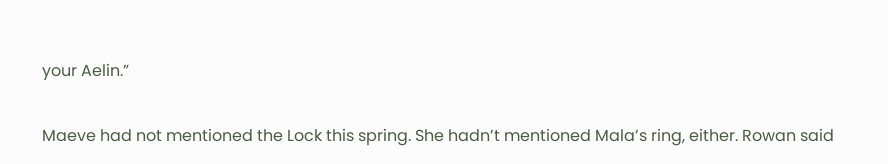your Aelin.”

Maeve had not mentioned the Lock this spring. She hadn’t mentioned Mala’s ring, either. Rowan said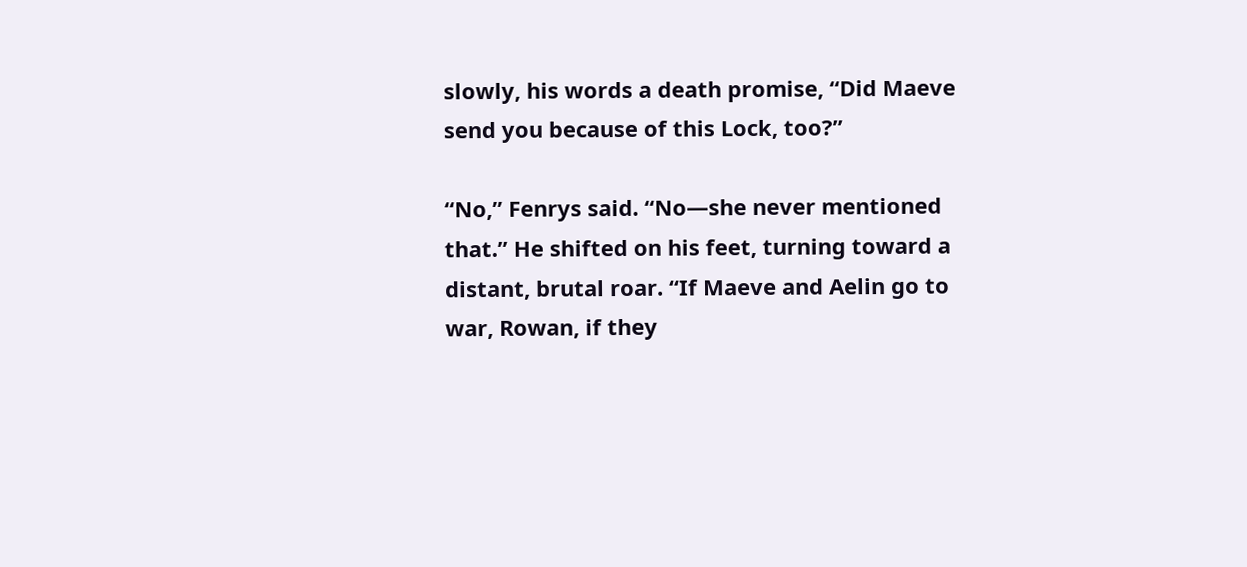slowly, his words a death promise, “Did Maeve send you because of this Lock, too?”

“No,” Fenrys said. “No—she never mentioned that.” He shifted on his feet, turning toward a distant, brutal roar. “If Maeve and Aelin go to war, Rowan, if they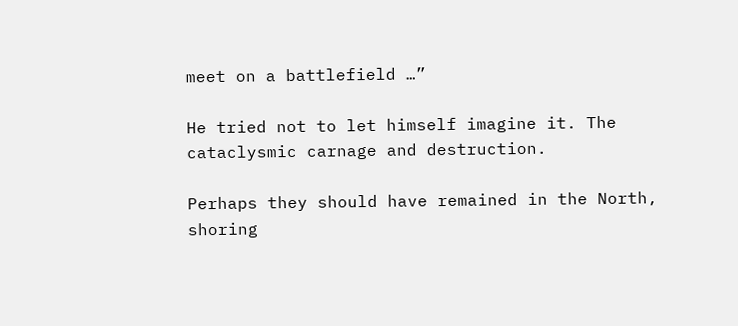meet on a battlefield …”

He tried not to let himself imagine it. The cataclysmic carnage and destruction.

Perhaps they should have remained in the North, shoring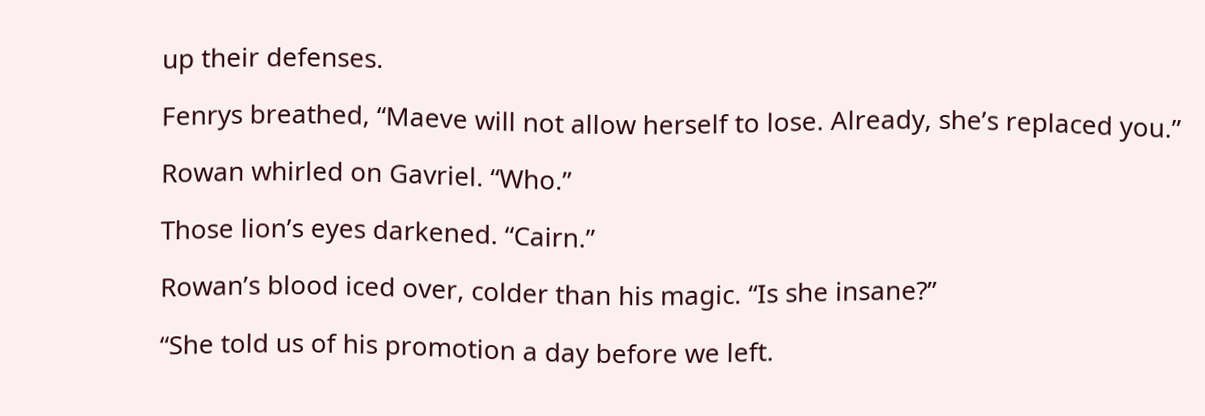up their defenses.

Fenrys breathed, “Maeve will not allow herself to lose. Already, she’s replaced you.”

Rowan whirled on Gavriel. “Who.”

Those lion’s eyes darkened. “Cairn.”

Rowan’s blood iced over, colder than his magic. “Is she insane?”

“She told us of his promotion a day before we left.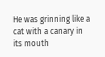He was grinning like a cat with a canary in its mouth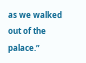as we walked out of the palace.”